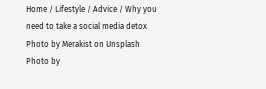Home / Lifestyle / Advice / Why you need to take a social media detox
Photo by Merakist on Unsplash
Photo by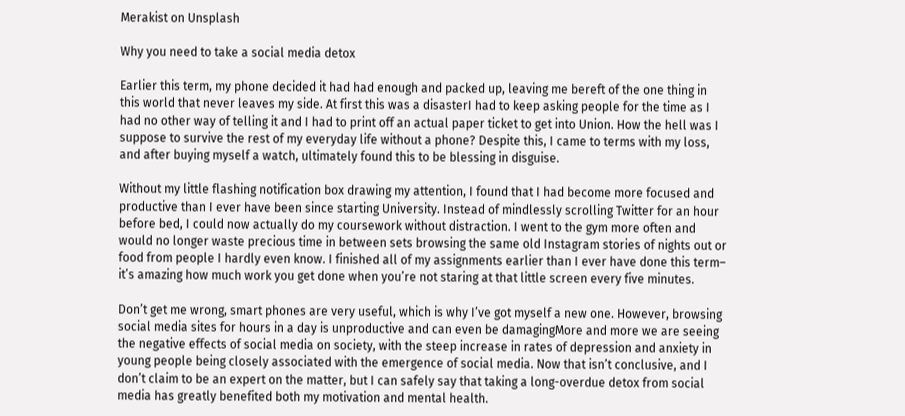Merakist on Unsplash

Why you need to take a social media detox

Earlier this term, my phone decided it had had enough and packed up, leaving me bereft of the one thing in this world that never leaves my side. At first this was a disasterI had to keep asking people for the time as I had no other way of telling it and I had to print off an actual paper ticket to get into Union. How the hell was I suppose to survive the rest of my everyday life without a phone? Despite this, I came to terms with my loss, and after buying myself a watch, ultimately found this to be blessing in disguise.

Without my little flashing notification box drawing my attention, I found that I had become more focused and productive than I ever have been since starting University. Instead of mindlessly scrolling Twitter for an hour before bed, I could now actually do my coursework without distraction. I went to the gym more often and would no longer waste precious time in between sets browsing the same old Instagram stories of nights out or food from people I hardly even know. I finished all of my assignments earlier than I ever have done this term– it’s amazing how much work you get done when you’re not staring at that little screen every five minutes.

Don’t get me wrong, smart phones are very useful, which is why I’ve got myself a new one. However, browsing social media sites for hours in a day is unproductive and can even be damagingMore and more we are seeing the negative effects of social media on society, with the steep increase in rates of depression and anxiety in young people being closely associated with the emergence of social media. Now that isn’t conclusive, and I don’t claim to be an expert on the matter, but I can safely say that taking a long-overdue detox from social media has greatly benefited both my motivation and mental health.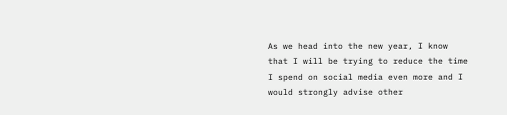As we head into the new year, I know that I will be trying to reduce the time I spend on social media even more and I would strongly advise other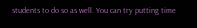students to do so as well. You can try putting time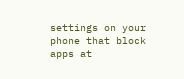settings on your phone that block apps at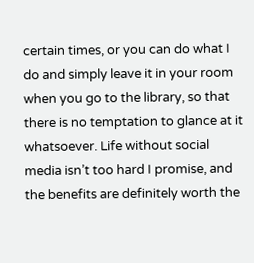certain times, or you can do what I do and simply leave it in your room when you go to the library, so that there is no temptation to glance at it whatsoever. Life without social media isn’t too hard I promise, and the benefits are definitely worth the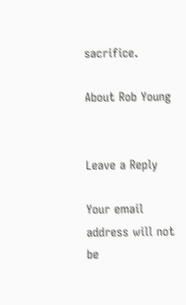sacrifice.

About Rob Young


Leave a Reply

Your email address will not be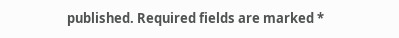published. Required fields are marked *